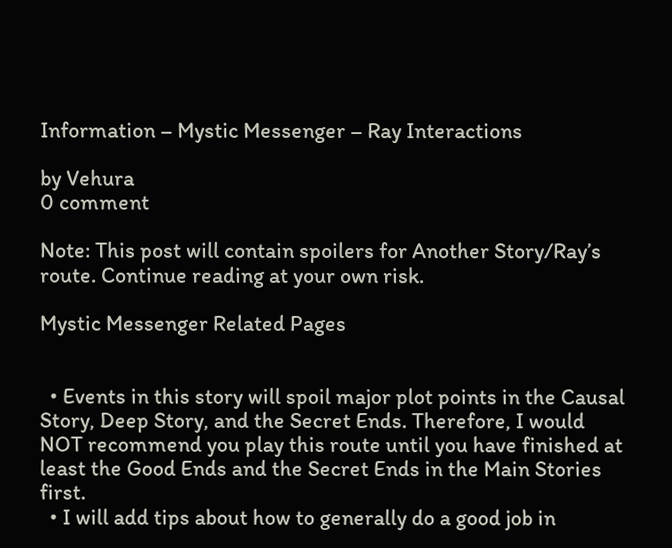Information – Mystic Messenger – Ray Interactions

by Vehura
0 comment

Note: This post will contain spoilers for Another Story/Ray’s route. Continue reading at your own risk.

Mystic Messenger Related Pages


  • Events in this story will spoil major plot points in the Causal Story, Deep Story, and the Secret Ends. Therefore, I would NOT recommend you play this route until you have finished at least the Good Ends and the Secret Ends in the Main Stories first.
  • I will add tips about how to generally do a good job in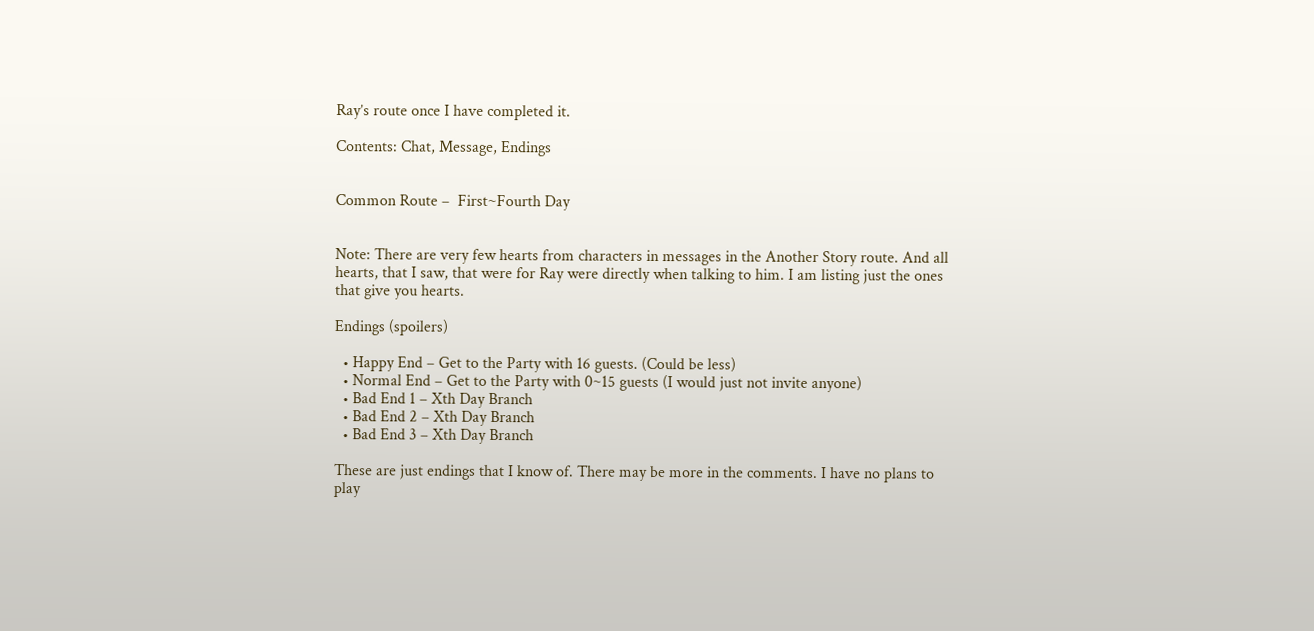Ray’s route once I have completed it.

Contents: Chat, Message, Endings


Common Route –  First~Fourth Day


Note: There are very few hearts from characters in messages in the Another Story route. And all hearts, that I saw, that were for Ray were directly when talking to him. I am listing just the ones that give you hearts.

Endings (spoilers)

  • Happy End – Get to the Party with 16 guests. (Could be less)
  • Normal End – Get to the Party with 0~15 guests (I would just not invite anyone)
  • Bad End 1 – Xth Day Branch
  • Bad End 2 – Xth Day Branch
  • Bad End 3 – Xth Day Branch

These are just endings that I know of. There may be more in the comments. I have no plans to play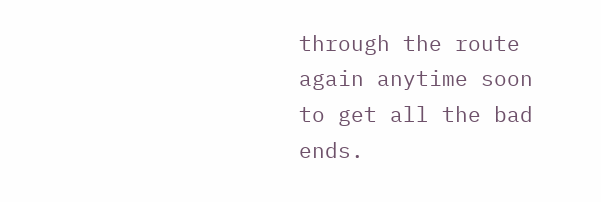through the route again anytime soon to get all the bad ends.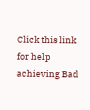Click this link for help achieving Bad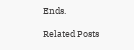Ends.

Related Posts